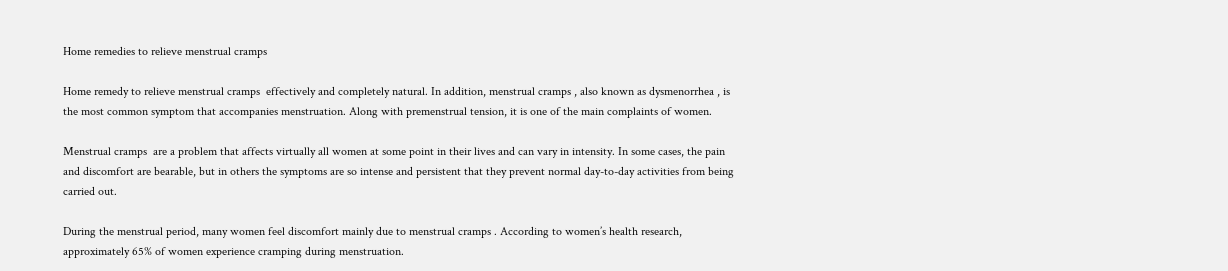Home remedies to relieve menstrual cramps

Home remedy to relieve menstrual cramps  effectively and completely natural. In addition, menstrual cramps , also known as dysmenorrhea , is the most common symptom that accompanies menstruation. Along with premenstrual tension, it is one of the main complaints of women.

Menstrual cramps  are a problem that affects virtually all women at some point in their lives and can vary in intensity. In some cases, the pain and discomfort are bearable, but in others the symptoms are so intense and persistent that they prevent normal day-to-day activities from being carried out.

During the menstrual period, many women feel discomfort mainly due to menstrual cramps . According to women’s health research, approximately 65% of women experience cramping during menstruation.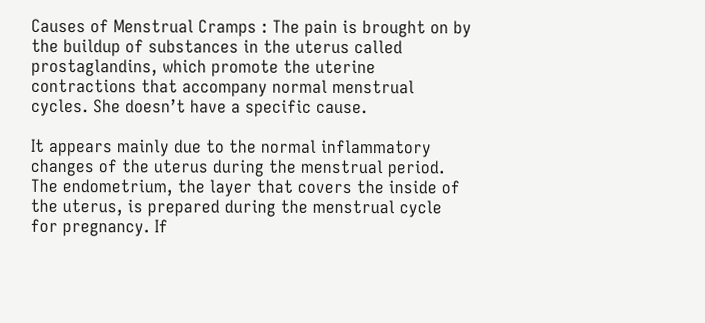Causes of Menstrual Cramps : The pain is brought on by the buildup of substances in the uterus called prostaglandins, which promote the uterine contractions that accompany normal menstrual cycles. She doesn’t have a specific cause.

It appears mainly due to the normal inflammatory changes of the uterus during the menstrual period. The endometrium, the layer that covers the inside of the uterus, is prepared during the menstrual cycle for pregnancy. If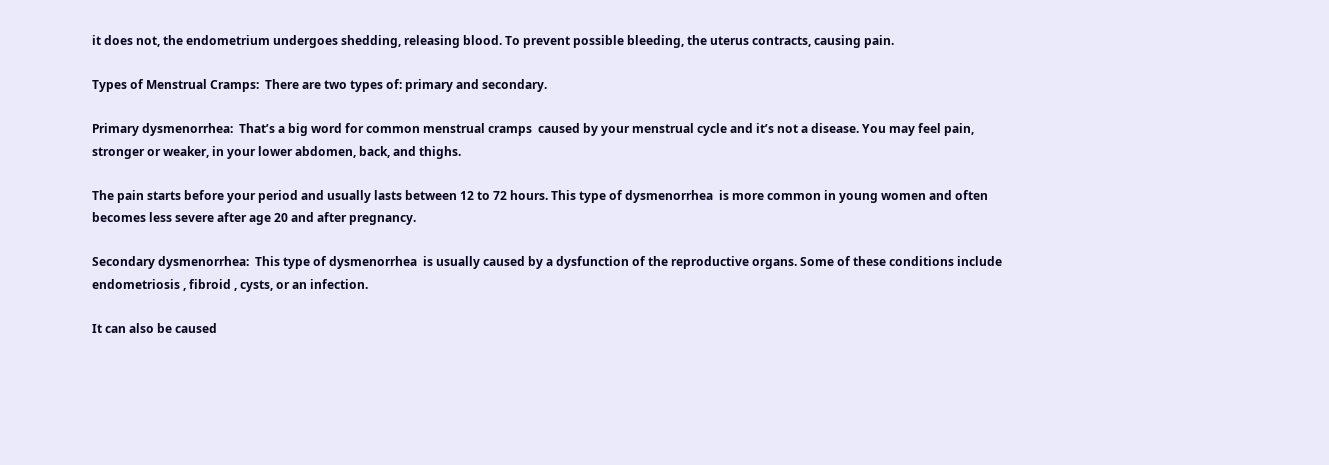it does not, the endometrium undergoes shedding, releasing blood. To prevent possible bleeding, the uterus contracts, causing pain.

Types of Menstrual Cramps:  There are two types of: primary and secondary.

Primary dysmenorrhea:  That’s a big word for common menstrual cramps  caused by your menstrual cycle and it’s not a disease. You may feel pain, stronger or weaker, in your lower abdomen, back, and thighs.

The pain starts before your period and usually lasts between 12 to 72 hours. This type of dysmenorrhea  is more common in young women and often becomes less severe after age 20 and after pregnancy.

Secondary dysmenorrhea:  This type of dysmenorrhea  is usually caused by a dysfunction of the reproductive organs. Some of these conditions include endometriosis , fibroid , cysts, or an infection.

It can also be caused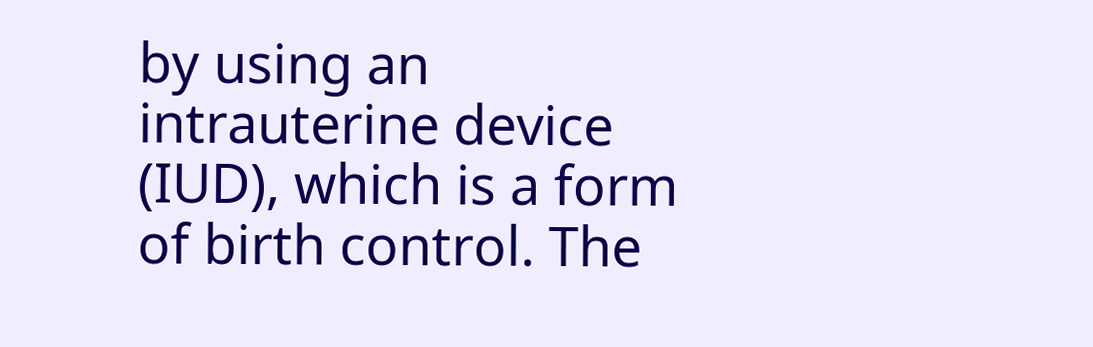by using an intrauterine device (IUD), which is a form of birth control. The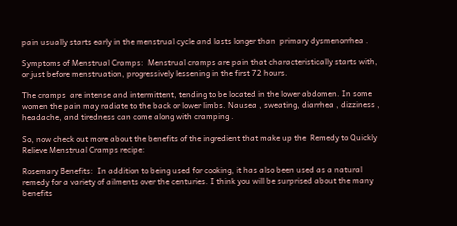pain usually starts early in the menstrual cycle and lasts longer than  primary dysmenorrhea .

Symptoms of Menstrual Cramps:  Menstrual cramps are pain that characteristically starts with, or just before menstruation, progressively lessening in the first 72 hours.

The cramps  are intense and intermittent, tending to be located in the lower abdomen. In some women the pain may radiate to the back or lower limbs. Nausea , sweating, diarrhea , dizziness , headache, and tiredness can come along with cramping .

So, now check out more about the benefits of the ingredient that make up the  Remedy to Quickly Relieve Menstrual Cramps recipe:

Rosemary Benefits:  In addition to being used for cooking, it has also been used as a natural remedy for a variety of ailments over the centuries. I think you will be surprised about the many benefits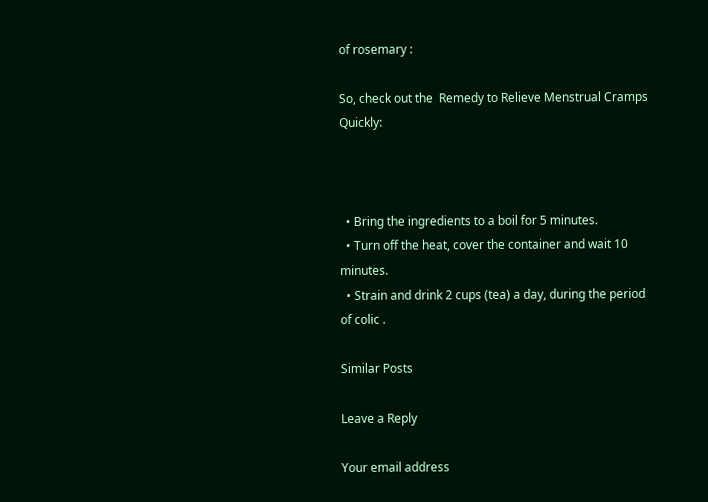of rosemary :

So, check out the  Remedy to Relieve Menstrual Cramps Quickly:



  • Bring the ingredients to a boil for 5 minutes.
  • Turn off the heat, cover the container and wait 10 minutes.
  • Strain and drink 2 cups (tea) a day, during the period of colic .

Similar Posts

Leave a Reply

Your email address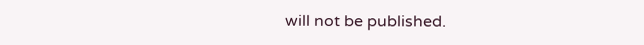will not be published.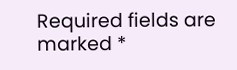Required fields are marked *